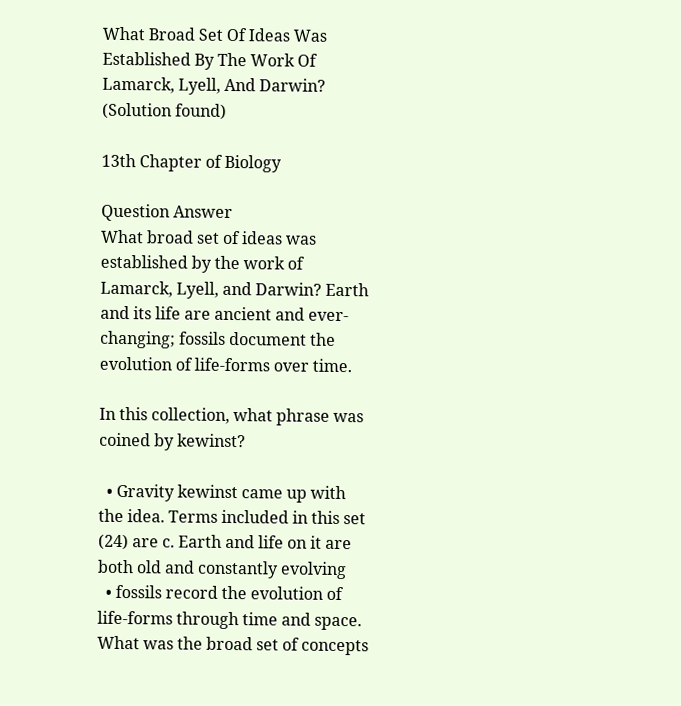What Broad Set Of Ideas Was Established By The Work Of Lamarck, Lyell, And Darwin? (Solution found)

13th Chapter of Biology

Question Answer
What broad set of ideas was established by the work of Lamarck, Lyell, and Darwin? Earth and its life are ancient and ever-changing; fossils document the evolution of life-forms over time.

In this collection, what phrase was coined by kewinst?

  • Gravity kewinst came up with the idea. Terms included in this set (24) are c. Earth and life on it are both old and constantly evolving
  • fossils record the evolution of life-forms through time and space. What was the broad set of concepts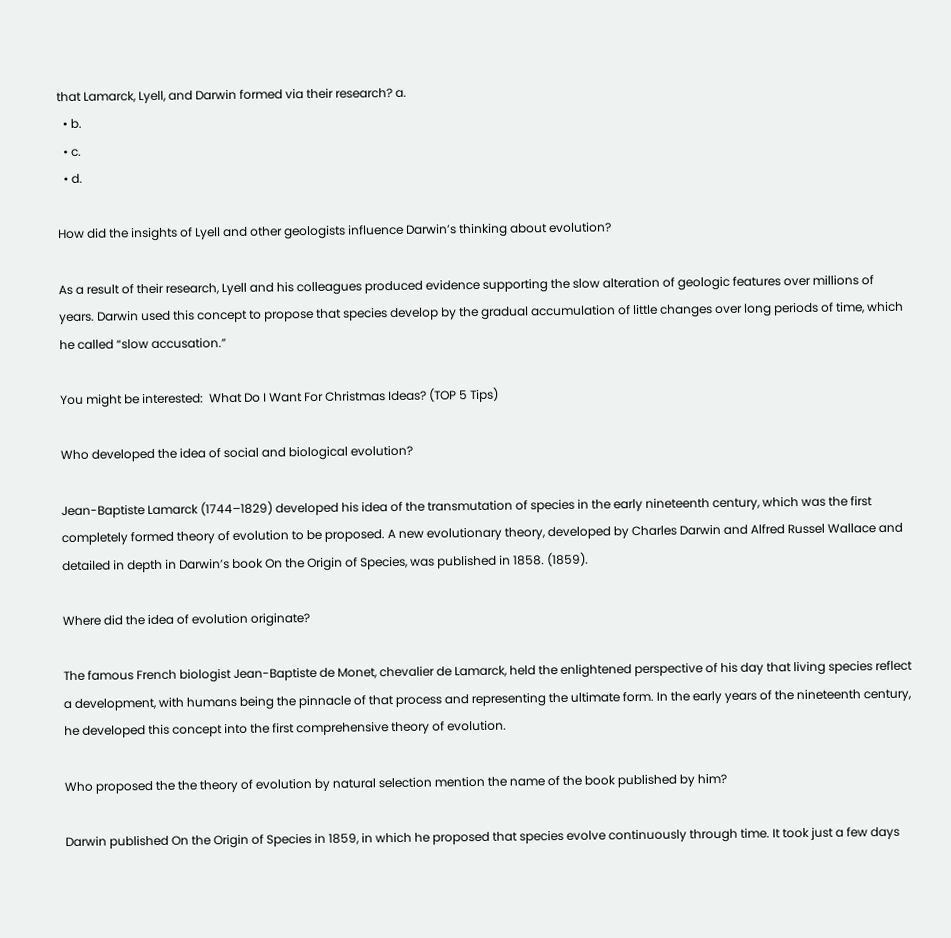that Lamarck, Lyell, and Darwin formed via their research? a.
  • b.
  • c.
  • d.

How did the insights of Lyell and other geologists influence Darwin’s thinking about evolution?

As a result of their research, Lyell and his colleagues produced evidence supporting the slow alteration of geologic features over millions of years. Darwin used this concept to propose that species develop by the gradual accumulation of little changes over long periods of time, which he called “slow accusation.”

You might be interested:  What Do I Want For Christmas Ideas? (TOP 5 Tips)

Who developed the idea of social and biological evolution?

Jean-Baptiste Lamarck (1744–1829) developed his idea of the transmutation of species in the early nineteenth century, which was the first completely formed theory of evolution to be proposed. A new evolutionary theory, developed by Charles Darwin and Alfred Russel Wallace and detailed in depth in Darwin’s book On the Origin of Species, was published in 1858. (1859).

Where did the idea of evolution originate?

The famous French biologist Jean-Baptiste de Monet, chevalier de Lamarck, held the enlightened perspective of his day that living species reflect a development, with humans being the pinnacle of that process and representing the ultimate form. In the early years of the nineteenth century, he developed this concept into the first comprehensive theory of evolution.

Who proposed the the theory of evolution by natural selection mention the name of the book published by him?

Darwin published On the Origin of Species in 1859, in which he proposed that species evolve continuously through time. It took just a few days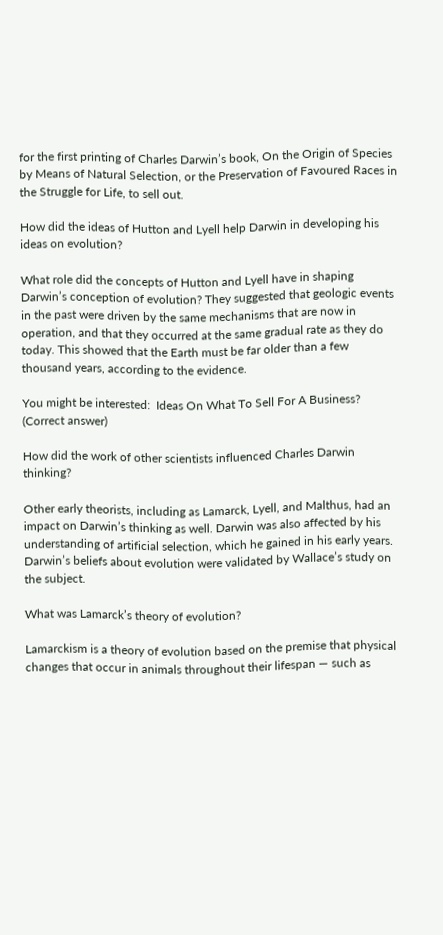for the first printing of Charles Darwin’s book, On the Origin of Species by Means of Natural Selection, or the Preservation of Favoured Races in the Struggle for Life, to sell out.

How did the ideas of Hutton and Lyell help Darwin in developing his ideas on evolution?

What role did the concepts of Hutton and Lyell have in shaping Darwin’s conception of evolution? They suggested that geologic events in the past were driven by the same mechanisms that are now in operation, and that they occurred at the same gradual rate as they do today. This showed that the Earth must be far older than a few thousand years, according to the evidence.

You might be interested:  Ideas On What To Sell For A Business? (Correct answer)

How did the work of other scientists influenced Charles Darwin thinking?

Other early theorists, including as Lamarck, Lyell, and Malthus, had an impact on Darwin’s thinking as well. Darwin was also affected by his understanding of artificial selection, which he gained in his early years. Darwin’s beliefs about evolution were validated by Wallace’s study on the subject.

What was Lamarck’s theory of evolution?

Lamarckism is a theory of evolution based on the premise that physical changes that occur in animals throughout their lifespan — such as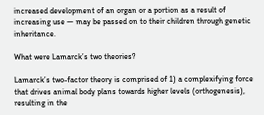increased development of an organ or a portion as a result of increasing use — may be passed on to their children through genetic inheritance.

What were Lamarck’s two theories?

Lamarck’s two-factor theory is comprised of 1) a complexifying force that drives animal body plans towards higher levels (orthogenesis), resulting in the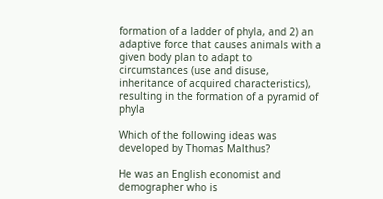formation of a ladder of phyla, and 2) an adaptive force that causes animals with a given body plan to adapt to circumstances (use and disuse, inheritance of acquired characteristics), resulting in the formation of a pyramid of phyla

Which of the following ideas was developed by Thomas Malthus?

He was an English economist and demographer who is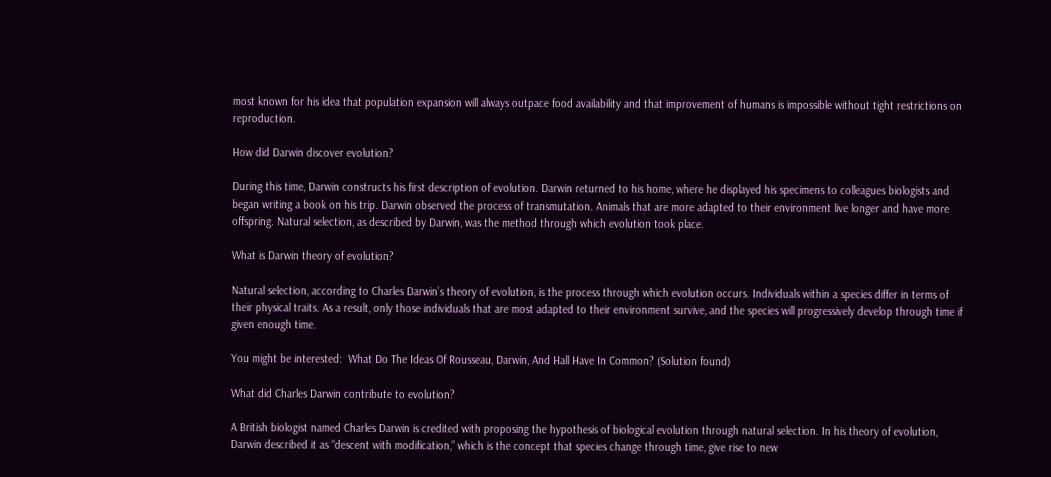most known for his idea that population expansion will always outpace food availability and that improvement of humans is impossible without tight restrictions on reproduction.

How did Darwin discover evolution?

During this time, Darwin constructs his first description of evolution. Darwin returned to his home, where he displayed his specimens to colleagues biologists and began writing a book on his trip. Darwin observed the process of transmutation. Animals that are more adapted to their environment live longer and have more offspring. Natural selection, as described by Darwin, was the method through which evolution took place.

What is Darwin theory of evolution?

Natural selection, according to Charles Darwin’s theory of evolution, is the process through which evolution occurs. Individuals within a species differ in terms of their physical traits. As a result, only those individuals that are most adapted to their environment survive, and the species will progressively develop through time if given enough time.

You might be interested:  What Do The Ideas Of Rousseau, Darwin, And Hall Have In Common? (Solution found)

What did Charles Darwin contribute to evolution?

A British biologist named Charles Darwin is credited with proposing the hypothesis of biological evolution through natural selection. In his theory of evolution, Darwin described it as “descent with modification,” which is the concept that species change through time, give rise to new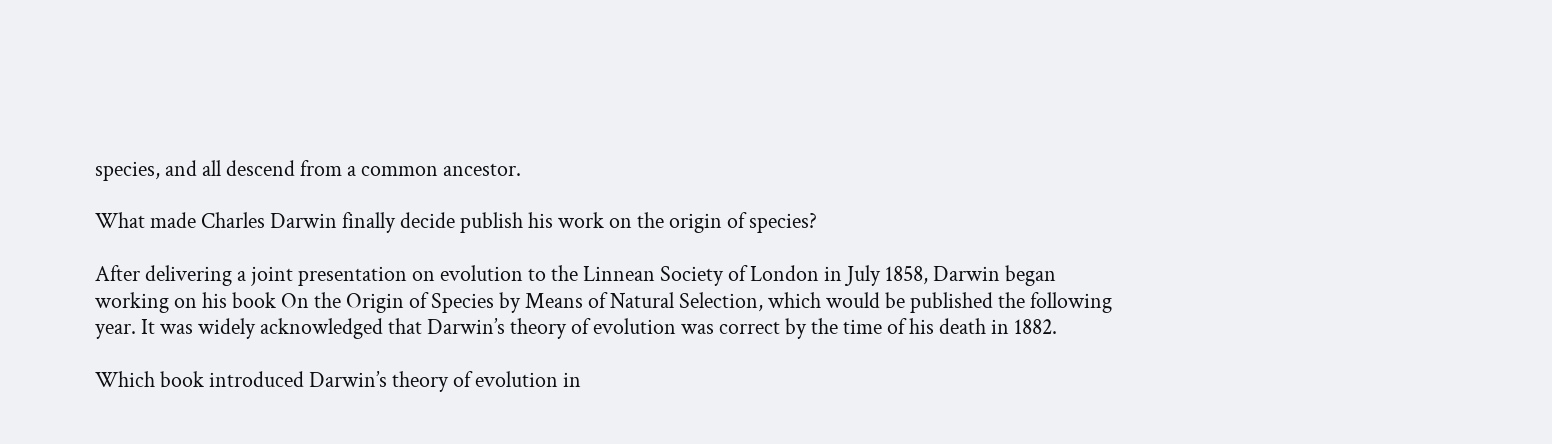species, and all descend from a common ancestor.

What made Charles Darwin finally decide publish his work on the origin of species?

After delivering a joint presentation on evolution to the Linnean Society of London in July 1858, Darwin began working on his book On the Origin of Species by Means of Natural Selection, which would be published the following year. It was widely acknowledged that Darwin’s theory of evolution was correct by the time of his death in 1882.

Which book introduced Darwin’s theory of evolution in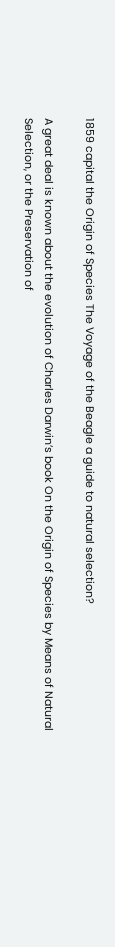1859 capital the Origin of Species The Voyage of the Beagle a guide to natural selection?

A great deal is known about the evolution of Charles Darwin’s book On the Origin of Species by Means of Natural Selection, or the Preservation of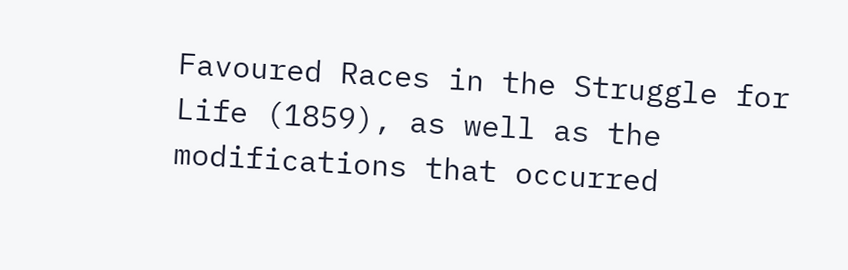Favoured Races in the Struggle for Life (1859), as well as the modifications that occurred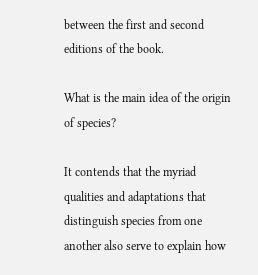between the first and second editions of the book.

What is the main idea of the origin of species?

It contends that the myriad qualities and adaptations that distinguish species from one another also serve to explain how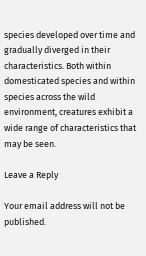species developed over time and gradually diverged in their characteristics. Both within domesticated species and within species across the wild environment, creatures exhibit a wide range of characteristics that may be seen.

Leave a Reply

Your email address will not be published.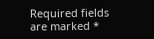Required fields are marked *